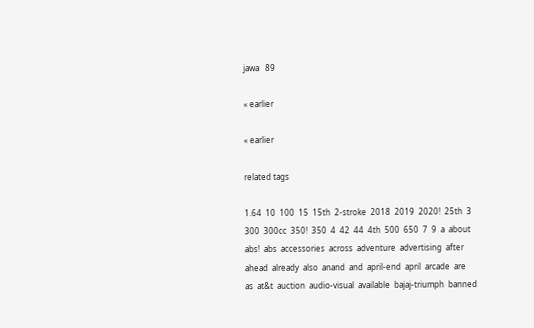jawa   89

« earlier

« earlier

related tags

1.64  10  100  15  15th  2-stroke  2018  2019  2020!  25th  3  300  300cc  350!  350  4  42  44  4th  500  650  7  9  a  about  abs!  abs  accessories  across  adventure  advertising  after  ahead  already  also  anand  and  april-end  april  arcade  are  as  at&t  auction  audio-visual  available  bajaj-triumph  banned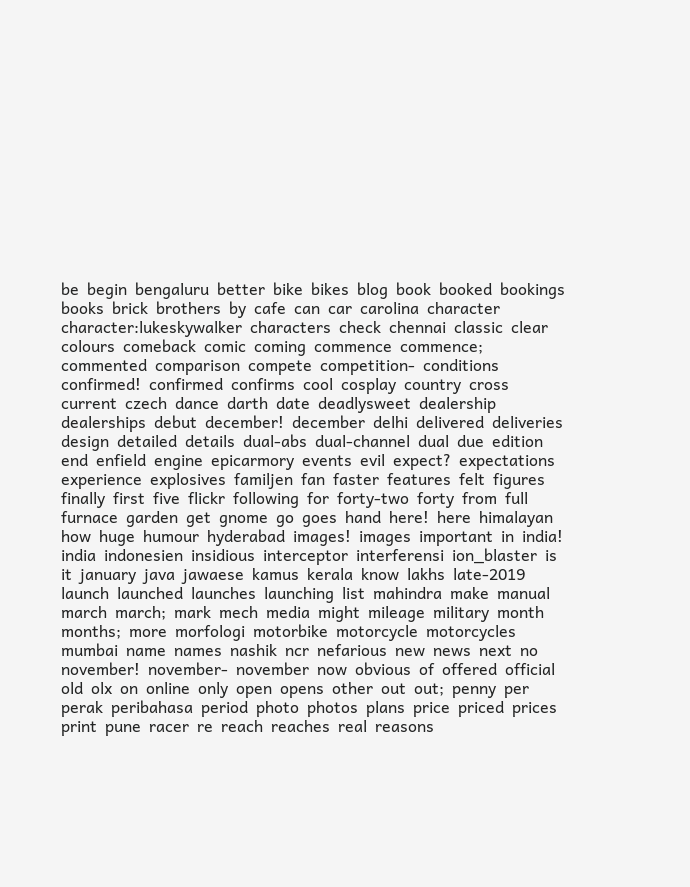be  begin  bengaluru  better  bike  bikes  blog  book  booked  bookings  books  brick  brothers  by  cafe  can  car  carolina  character  character:lukeskywalker  characters  check  chennai  classic  clear  colours  comeback  comic  coming  commence  commence;  commented  comparison  compete  competition-  conditions  confirmed!  confirmed  confirms  cool  cosplay  country  cross  current  czech  dance  darth  date  deadlysweet  dealership  dealerships  debut  december!  december  delhi  delivered  deliveries  design  detailed  details  dual-abs  dual-channel  dual  due  edition  end  enfield  engine  epicarmory  events  evil  expect?  expectations  experience  explosives  familjen  fan  faster  features  felt  figures  finally  first  five  flickr  following  for  forty-two  forty  from  full  furnace  garden  get  gnome  go  goes  hand  here!  here  himalayan  how  huge  humour  hyderabad  images!  images  important  in  india!  india  indonesien  insidious  interceptor  interferensi  ion_blaster  is  it  january  java  jawaese  kamus  kerala  know  lakhs  late-2019  launch  launched  launches  launching  list  mahindra  make  manual  march  march;  mark  mech  media  might  mileage  military  month  months;  more  morfologi  motorbike  motorcycle  motorcycles  mumbai  name  names  nashik  ncr  nefarious  new  news  next  no  november!  november-  november  now  obvious  of  offered  official  old  olx  on  online  only  open  opens  other  out  out;  penny  per  perak  peribahasa  period  photo  photos  plans  price  priced  prices  print  pune  racer  re  reach  reaches  real  reasons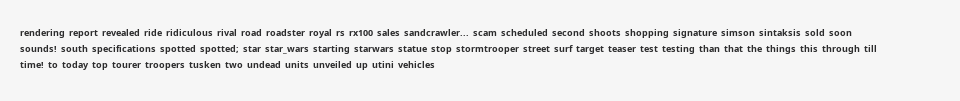rendering  report  revealed  ride  ridiculous  rival  road  roadster  royal  rs  rx100  sales  sandcrawler...  scam  scheduled  second  shoots  shopping  signature  simson  sintaksis  sold  soon  sounds!  south  specifications  spotted  spotted;  star  star_wars  starting  starwars  statue  stop  stormtrooper  street  surf  target  teaser  test  testing  than  that  the  things  this  through  till  time!  to  today  top  tourer  troopers  tusken  two  undead  units  unveiled  up  utini  vehicles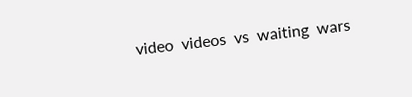video  videos  vs  waiting  wars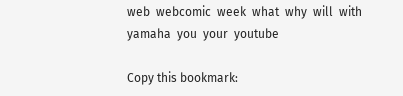web  webcomic  week  what  why  will  with  yamaha  you  your  youtube

Copy this bookmark: